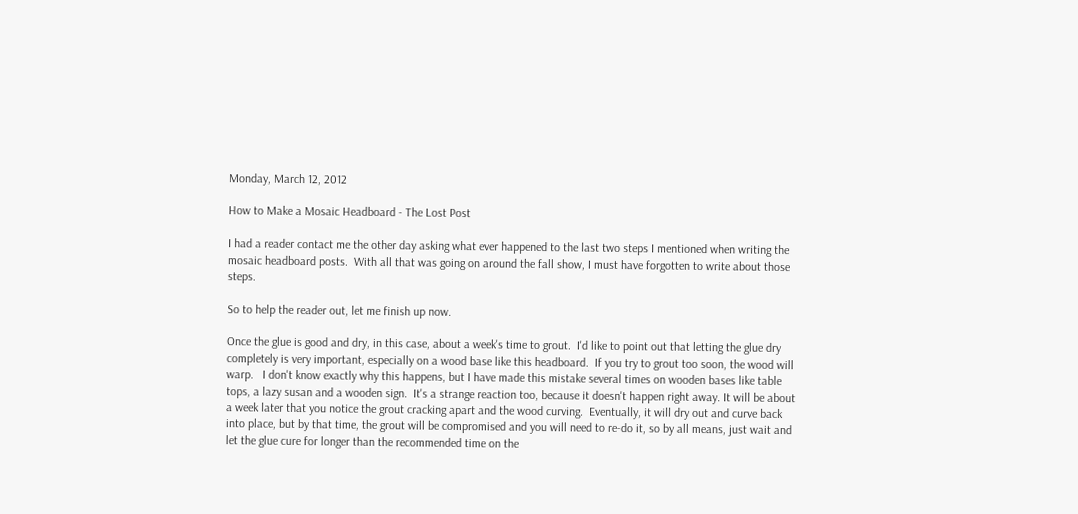Monday, March 12, 2012

How to Make a Mosaic Headboard - The Lost Post

I had a reader contact me the other day asking what ever happened to the last two steps I mentioned when writing the mosaic headboard posts.  With all that was going on around the fall show, I must have forgotten to write about those steps.

So to help the reader out, let me finish up now.

Once the glue is good and dry, in this case, about a week's time to grout.  I'd like to point out that letting the glue dry completely is very important, especially on a wood base like this headboard.  If you try to grout too soon, the wood will warp.   I don't know exactly why this happens, but I have made this mistake several times on wooden bases like table tops, a lazy susan and a wooden sign.  It's a strange reaction too, because it doesn't happen right away. It will be about a week later that you notice the grout cracking apart and the wood curving.  Eventually, it will dry out and curve back into place, but by that time, the grout will be compromised and you will need to re-do it, so by all means, just wait and let the glue cure for longer than the recommended time on the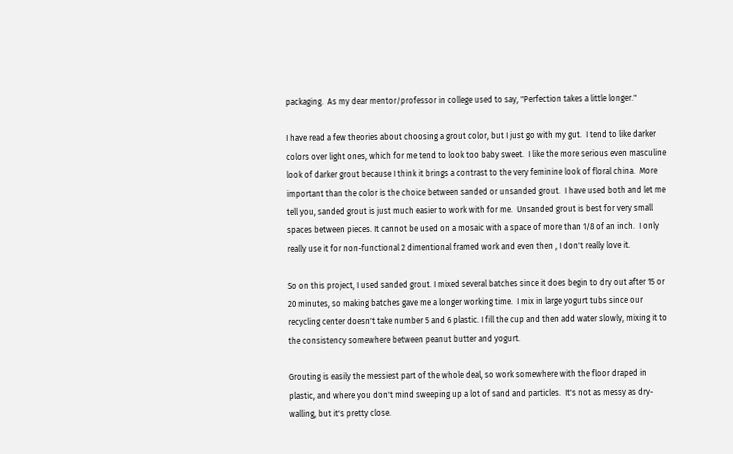packaging.  As my dear mentor/professor in college used to say, "Perfection takes a little longer."

I have read a few theories about choosing a grout color, but I just go with my gut.  I tend to like darker colors over light ones, which for me tend to look too baby sweet.  I like the more serious even masculine look of darker grout because I think it brings a contrast to the very feminine look of floral china.  More important than the color is the choice between sanded or unsanded grout.  I have used both and let me tell you, sanded grout is just much easier to work with for me.  Unsanded grout is best for very small spaces between pieces. It cannot be used on a mosaic with a space of more than 1/8 of an inch.  I only really use it for non-functional 2 dimentional framed work and even then , I don't really love it.

So on this project, I used sanded grout. I mixed several batches since it does begin to dry out after 15 or 20 minutes, so making batches gave me a longer working time.  I mix in large yogurt tubs since our recycling center doesn't take number 5 and 6 plastic. I fill the cup and then add water slowly, mixing it to the consistency somewhere between peanut butter and yogurt.

Grouting is easily the messiest part of the whole deal, so work somewhere with the floor draped in plastic, and where you don't mind sweeping up a lot of sand and particles.  It's not as messy as dry-walling, but it's pretty close.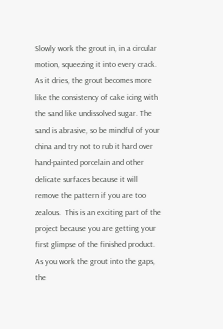Slowly work the grout in, in a circular motion, squeezing it into every crack.  As it dries, the grout becomes more like the consistency of cake icing with the sand like undissolved sugar. The sand is abrasive, so be mindful of your china and try not to rub it hard over hand-painted porcelain and other delicate surfaces because it will remove the pattern if you are too zealous.  This is an exciting part of the project because you are getting your first glimpse of the finished product.  As you work the grout into the gaps, the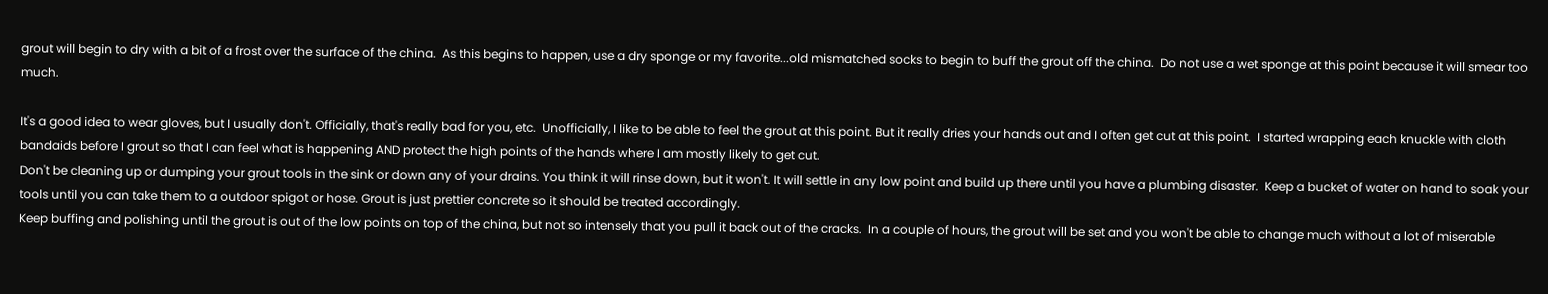grout will begin to dry with a bit of a frost over the surface of the china.  As this begins to happen, use a dry sponge or my favorite...old mismatched socks to begin to buff the grout off the china.  Do not use a wet sponge at this point because it will smear too much.

It's a good idea to wear gloves, but I usually don't. Officially, that's really bad for you, etc.  Unofficially, I like to be able to feel the grout at this point. But it really dries your hands out and I often get cut at this point.  I started wrapping each knuckle with cloth bandaids before I grout so that I can feel what is happening AND protect the high points of the hands where I am mostly likely to get cut.
Don't be cleaning up or dumping your grout tools in the sink or down any of your drains. You think it will rinse down, but it won't. It will settle in any low point and build up there until you have a plumbing disaster.  Keep a bucket of water on hand to soak your tools until you can take them to a outdoor spigot or hose. Grout is just prettier concrete so it should be treated accordingly.
Keep buffing and polishing until the grout is out of the low points on top of the china, but not so intensely that you pull it back out of the cracks.  In a couple of hours, the grout will be set and you won't be able to change much without a lot of miserable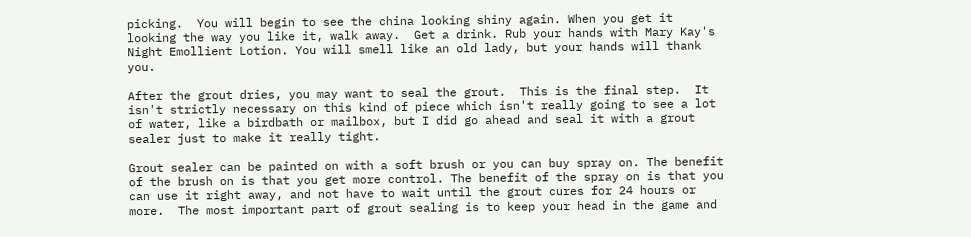picking.  You will begin to see the china looking shiny again. When you get it looking the way you like it, walk away.  Get a drink. Rub your hands with Mary Kay's Night Emollient Lotion. You will smell like an old lady, but your hands will thank you.

After the grout dries, you may want to seal the grout.  This is the final step.  It isn't strictly necessary on this kind of piece which isn't really going to see a lot of water, like a birdbath or mailbox, but I did go ahead and seal it with a grout sealer just to make it really tight.

Grout sealer can be painted on with a soft brush or you can buy spray on. The benefit of the brush on is that you get more control. The benefit of the spray on is that you can use it right away, and not have to wait until the grout cures for 24 hours or more.  The most important part of grout sealing is to keep your head in the game and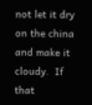not let it dry on the china and make it cloudy.  If that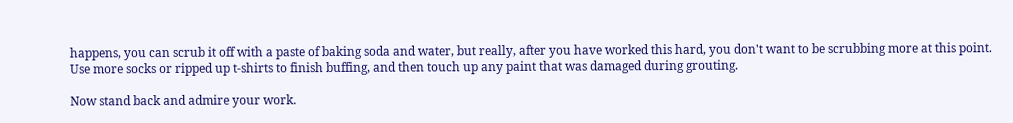happens, you can scrub it off with a paste of baking soda and water, but really, after you have worked this hard, you don't want to be scrubbing more at this point.  Use more socks or ripped up t-shirts to finish buffing, and then touch up any paint that was damaged during grouting.

Now stand back and admire your work.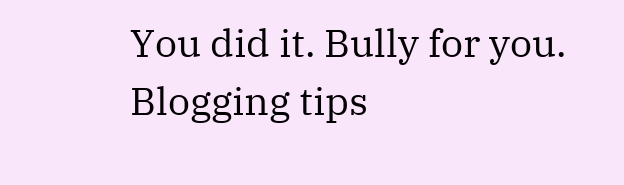You did it. Bully for you.
Blogging tips